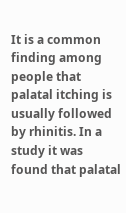It is a common finding among people that palatal itching is usually followed by rhinitis. In a study it was found that palatal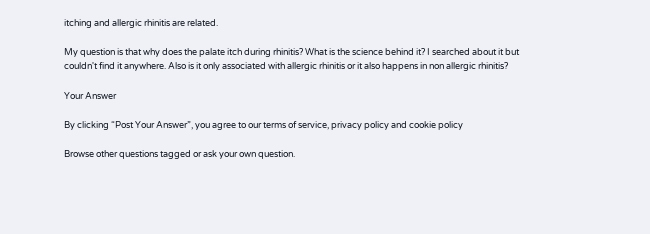itching and allergic rhinitis are related.

My question is that why does the palate itch during rhinitis? What is the science behind it? I searched about it but couldn't find it anywhere. Also is it only associated with allergic rhinitis or it also happens in non allergic rhinitis?

Your Answer

By clicking “Post Your Answer”, you agree to our terms of service, privacy policy and cookie policy

Browse other questions tagged or ask your own question.